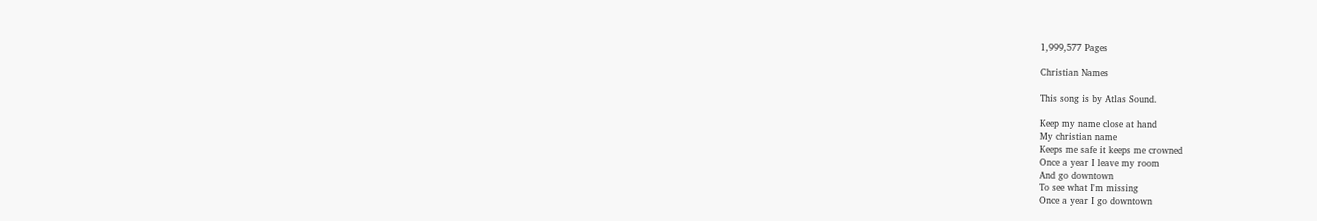1,999,577 Pages

Christian Names

This song is by Atlas Sound.

Keep my name close at hand
My christian name
Keeps me safe it keeps me crowned
Once a year I leave my room
And go downtown
To see what I'm missing
Once a year I go downtown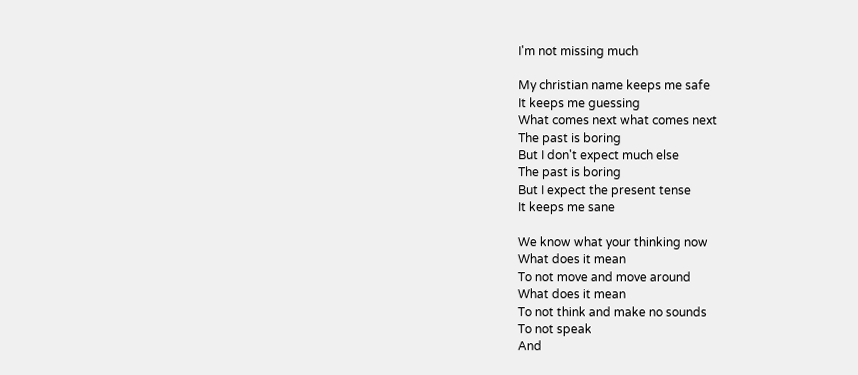I'm not missing much

My christian name keeps me safe
It keeps me guessing
What comes next what comes next
The past is boring
But I don't expect much else
The past is boring
But I expect the present tense
It keeps me sane

We know what your thinking now
What does it mean
To not move and move around
What does it mean
To not think and make no sounds
To not speak
And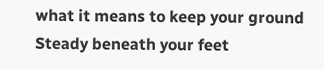what it means to keep your ground
Steady beneath your feet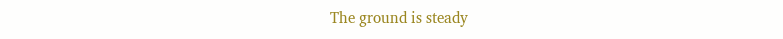The ground is steady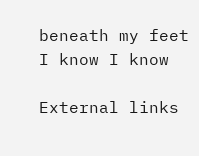beneath my feet
I know I know

External links